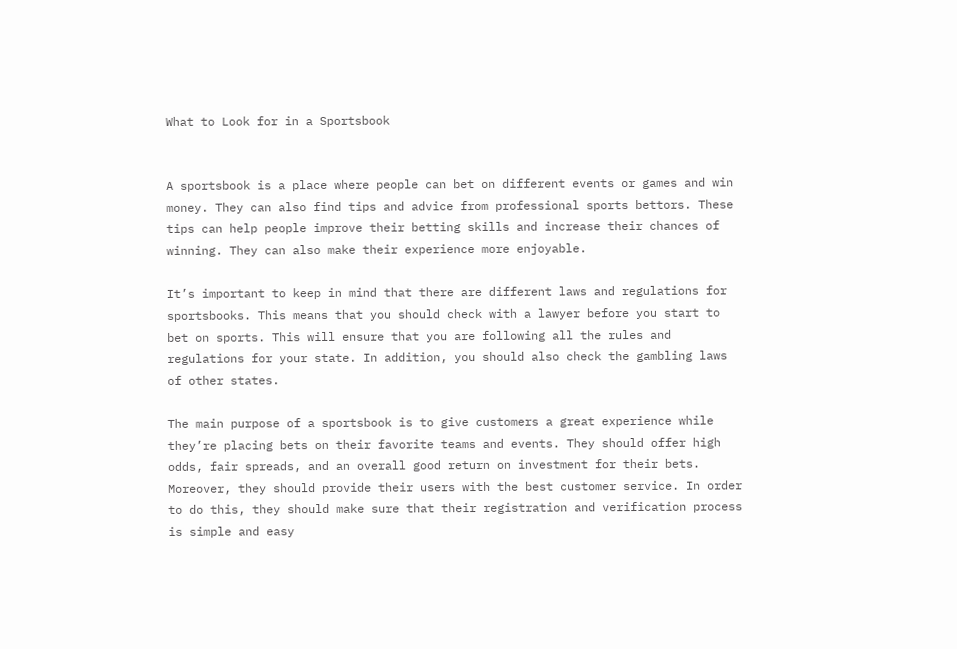What to Look for in a Sportsbook


A sportsbook is a place where people can bet on different events or games and win money. They can also find tips and advice from professional sports bettors. These tips can help people improve their betting skills and increase their chances of winning. They can also make their experience more enjoyable.

It’s important to keep in mind that there are different laws and regulations for sportsbooks. This means that you should check with a lawyer before you start to bet on sports. This will ensure that you are following all the rules and regulations for your state. In addition, you should also check the gambling laws of other states.

The main purpose of a sportsbook is to give customers a great experience while they’re placing bets on their favorite teams and events. They should offer high odds, fair spreads, and an overall good return on investment for their bets. Moreover, they should provide their users with the best customer service. In order to do this, they should make sure that their registration and verification process is simple and easy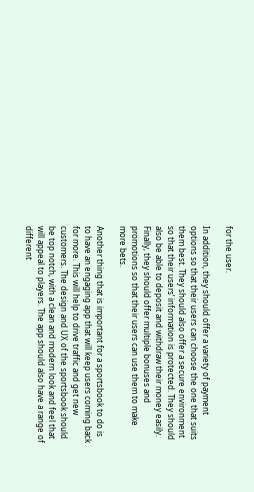for the user.

In addition, they should offer a variety of payment options so that their users can choose the one that suits them best. They should also offer a secure environment so that their users’ information is protected. They should also be able to deposit and withdraw their money easily. Finally, they should offer multiple bonuses and promotions so that their users can use them to make more bets.

Another thing that is important for a sportsbook to do is to have an engaging app that will keep users coming back for more. This will help to drive traffic and get new customers. The design and UX of the sportsbook should be top notch, with a clean and modern look and feel that will appeal to players. The app should also have a range of different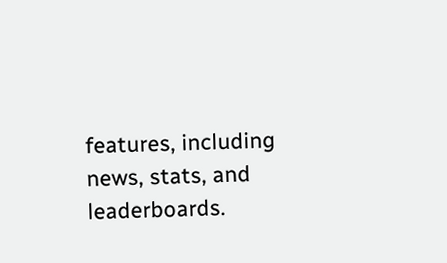features, including news, stats, and leaderboards.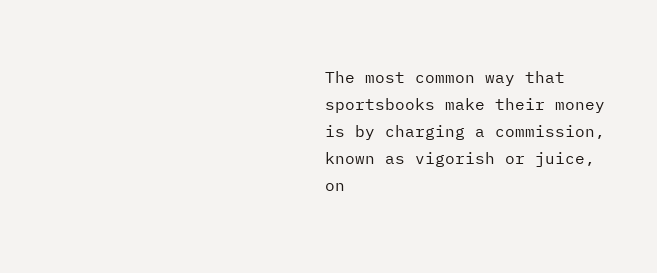The most common way that sportsbooks make their money is by charging a commission, known as vigorish or juice, on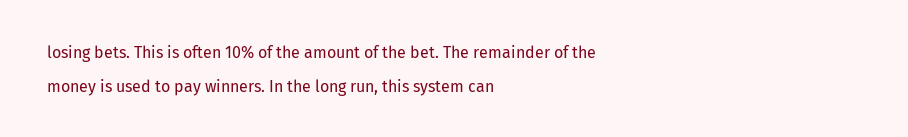losing bets. This is often 10% of the amount of the bet. The remainder of the money is used to pay winners. In the long run, this system can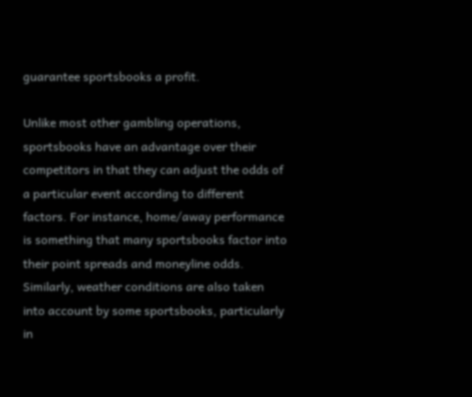guarantee sportsbooks a profit.

Unlike most other gambling operations, sportsbooks have an advantage over their competitors in that they can adjust the odds of a particular event according to different factors. For instance, home/away performance is something that many sportsbooks factor into their point spreads and moneyline odds. Similarly, weather conditions are also taken into account by some sportsbooks, particularly in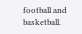football and basketball.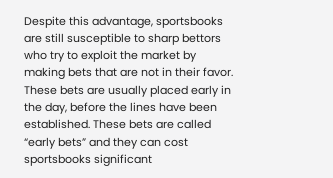Despite this advantage, sportsbooks are still susceptible to sharp bettors who try to exploit the market by making bets that are not in their favor. These bets are usually placed early in the day, before the lines have been established. These bets are called “early bets” and they can cost sportsbooks significant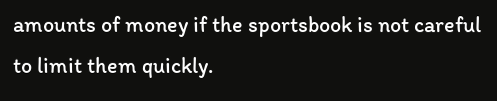amounts of money if the sportsbook is not careful to limit them quickly.